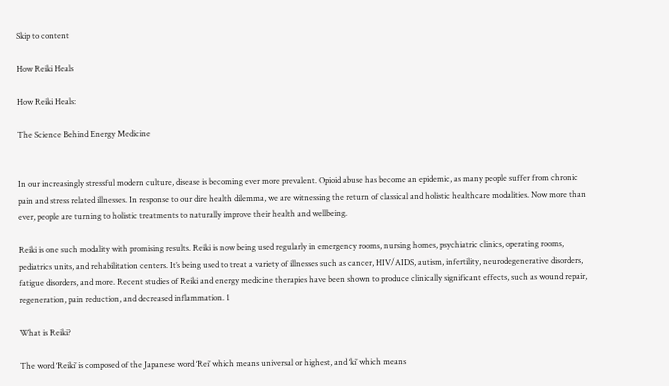Skip to content

How Reiki Heals

How Reiki Heals:

The Science Behind Energy Medicine


In our increasingly stressful modern culture, disease is becoming ever more prevalent. Opioid abuse has become an epidemic, as many people suffer from chronic pain and stress related illnesses. In response to our dire health dilemma, we are witnessing the return of classical and holistic healthcare modalities. Now more than ever, people are turning to holistic treatments to naturally improve their health and wellbeing.

Reiki is one such modality with promising results. Reiki is now being used regularly in emergency rooms, nursing homes, psychiatric clinics, operating rooms, pediatrics units, and rehabilitation centers. It’s being used to treat a variety of illnesses such as cancer, HIV/AIDS, autism, infertility, neurodegenerative disorders, fatigue disorders, and more. Recent studies of Reiki and energy medicine therapies have been shown to produce clinically significant effects, such as wound repair, regeneration, pain reduction, and decreased inflammation. 1

What is Reiki?

The word ‘Reiki’ is composed of the Japanese word ‘Rei’ which means universal or highest, and ‘ki’ which means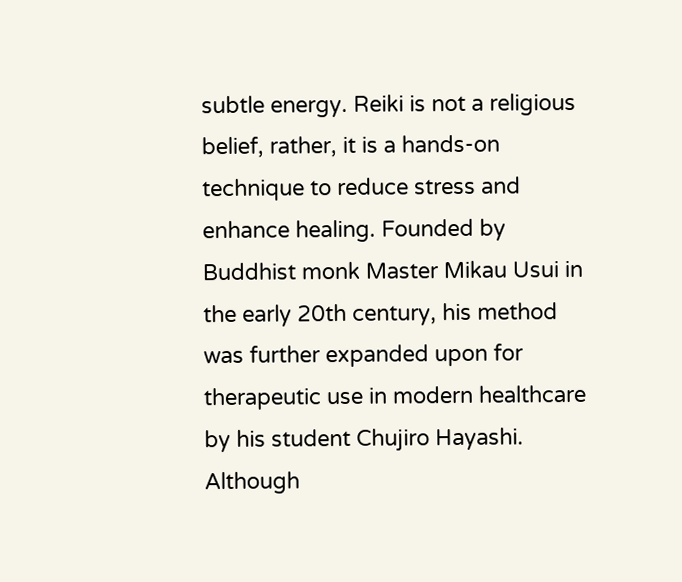subtle energy. Reiki is not a religious belief, rather, it is a hands-on technique to reduce stress and enhance healing. Founded by Buddhist monk Master Mikau Usui in the early 20th century, his method was further expanded upon for therapeutic use in modern healthcare by his student Chujiro Hayashi. Although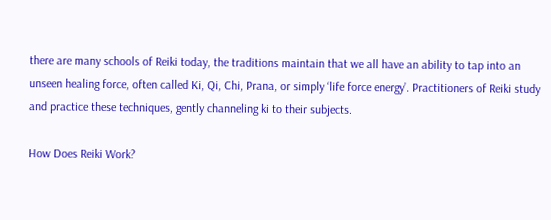there are many schools of Reiki today, the traditions maintain that we all have an ability to tap into an unseen healing force, often called Ki, Qi, Chi, Prana, or simply ‘life force energy’. Practitioners of Reiki study and practice these techniques, gently channeling ki to their subjects.

How Does Reiki Work?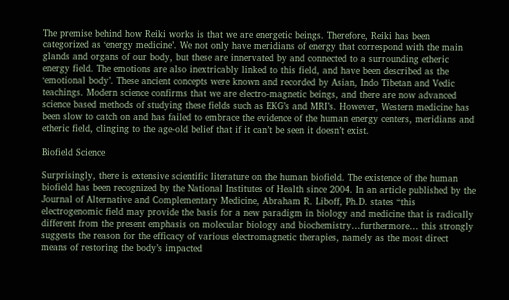The premise behind how Reiki works is that we are energetic beings. Therefore, Reiki has been categorized as ‘energy medicine’. We not only have meridians of energy that correspond with the main glands and organs of our body, but these are innervated by and connected to a surrounding etheric energy field. The emotions are also inextricably linked to this field, and have been described as the ‘emotional body’. These ancient concepts were known and recorded by Asian, Indo Tibetan and Vedic teachings. Modern science confirms that we are electro-magnetic beings, and there are now advanced science based methods of studying these fields such as EKG’s and MRI’s. However, Western medicine has been slow to catch on and has failed to embrace the evidence of the human energy centers, meridians and etheric field, clinging to the age-old belief that if it can’t be seen it doesn’t exist.

Biofield Science

Surprisingly, there is extensive scientific literature on the human biofield. The existence of the human biofield has been recognized by the National Institutes of Health since 2004. In an article published by the Journal of Alternative and Complementary Medicine, Abraham R. Liboff, Ph.D. states “this electrogenomic field may provide the basis for a new paradigm in biology and medicine that is radically different from the present emphasis on molecular biology and biochemistry…furthermore… this strongly suggests the reason for the efficacy of various electromagnetic therapies, namely as the most direct means of restoring the body’s impacted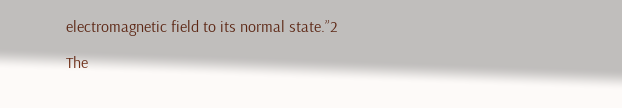electromagnetic field to its normal state.”2

The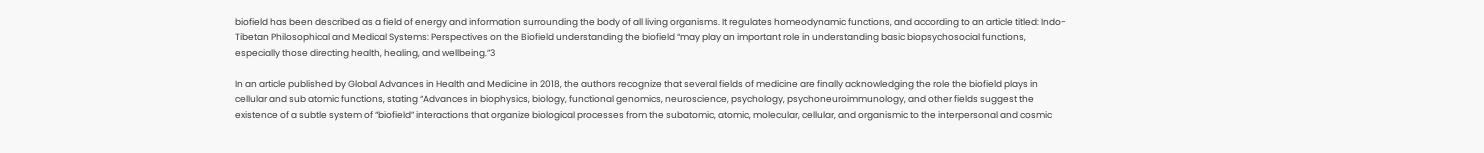biofield has been described as a field of energy and information surrounding the body of all living organisms. It regulates homeodynamic functions, and according to an article titled: Indo-Tibetan Philosophical and Medical Systems: Perspectives on the Biofield understanding the biofield “may play an important role in understanding basic biopsychosocial functions, especially those directing health, healing, and wellbeing.”3

In an article published by Global Advances in Health and Medicine in 2018, the authors recognize that several fields of medicine are finally acknowledging the role the biofield plays in cellular and sub atomic functions, stating “Advances in biophysics, biology, functional genomics, neuroscience, psychology, psychoneuroimmunology, and other fields suggest the existence of a subtle system of “biofield” interactions that organize biological processes from the subatomic, atomic, molecular, cellular, and organismic to the interpersonal and cosmic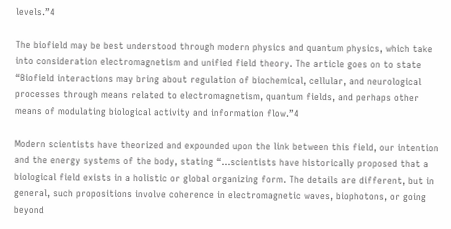levels.”4

The biofield may be best understood through modern physics and quantum physics, which take into consideration electromagnetism and unified field theory. The article goes on to state “Biofield interactions may bring about regulation of biochemical, cellular, and neurological processes through means related to electromagnetism, quantum fields, and perhaps other means of modulating biological activity and information flow.”4

Modern scientists have theorized and expounded upon the link between this field, our intention and the energy systems of the body, stating “…scientists have historically proposed that a biological field exists in a holistic or global organizing form. The details are different, but in general, such propositions involve coherence in electromagnetic waves, biophotons, or going beyond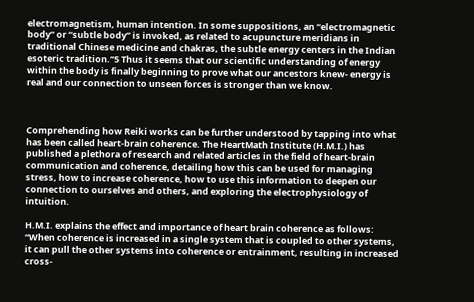electromagnetism, human intention. In some suppositions, an “electromagnetic body” or “subtle body” is invoked, as related to acupuncture meridians in traditional Chinese medicine and chakras, the subtle energy centers in the Indian esoteric tradition.”5 Thus it seems that our scientific understanding of energy within the body is finally beginning to prove what our ancestors knew- energy is real and our connection to unseen forces is stronger than we know.



Comprehending how Reiki works can be further understood by tapping into what has been called heart-brain coherence. The HeartMath Institute (H.M.I.) has published a plethora of research and related articles in the field of heart-brain communication and coherence, detailing how this can be used for managing stress, how to increase coherence, how to use this information to deepen our connection to ourselves and others, and exploring the electrophysiology of intuition.

H.M.I. explains the effect and importance of heart brain coherence as follows: “When coherence is increased in a single system that is coupled to other systems, it can pull the other systems into coherence or entrainment, resulting in increased cross-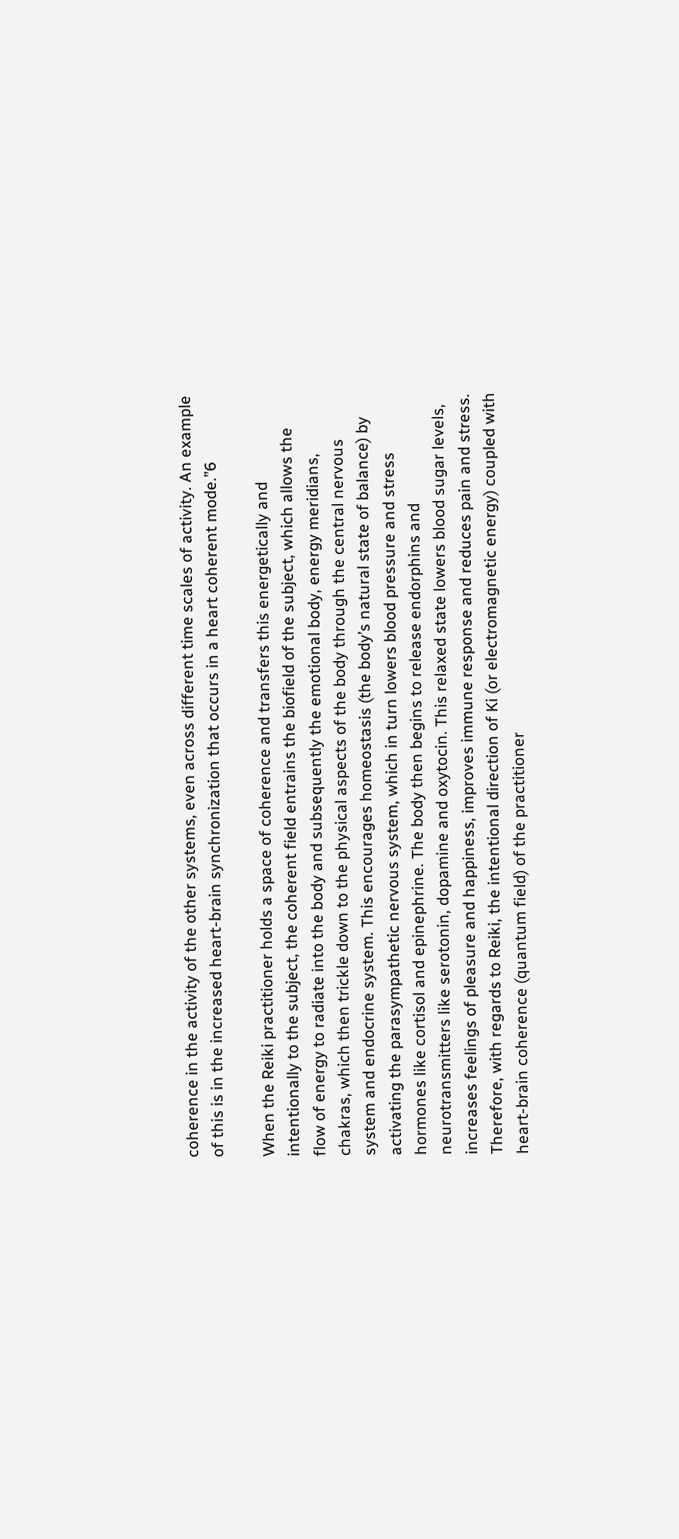coherence in the activity of the other systems, even across different time scales of activity. An example of this is in the increased heart-brain synchronization that occurs in a heart coherent mode.”6

When the Reiki practitioner holds a space of coherence and transfers this energetically and intentionally to the subject, the coherent field entrains the biofield of the subject, which allows the flow of energy to radiate into the body and subsequently the emotional body, energy meridians, chakras, which then trickle down to the physical aspects of the body through the central nervous system and endocrine system. This encourages homeostasis (the body’s natural state of balance) by activating the parasympathetic nervous system, which in turn lowers blood pressure and stress hormones like cortisol and epinephrine. The body then begins to release endorphins and neurotransmitters like serotonin, dopamine and oxytocin. This relaxed state lowers blood sugar levels, increases feelings of pleasure and happiness, improves immune response and reduces pain and stress. Therefore, with regards to Reiki, the intentional direction of Ki (or electromagnetic energy) coupled with heart-brain coherence (quantum field) of the practitioner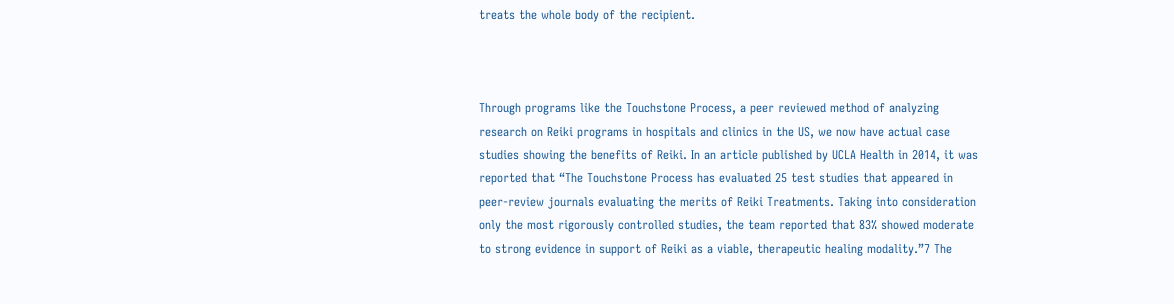treats the whole body of the recipient.



Through programs like the Touchstone Process, a peer reviewed method of analyzing research on Reiki programs in hospitals and clinics in the US, we now have actual case studies showing the benefits of Reiki. In an article published by UCLA Health in 2014, it was reported that “The Touchstone Process has evaluated 25 test studies that appeared in peer-review journals evaluating the merits of Reiki Treatments. Taking into consideration only the most rigorously controlled studies, the team reported that 83% showed moderate to strong evidence in support of Reiki as a viable, therapeutic healing modality.”7 The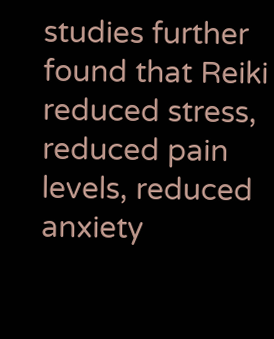studies further found that Reiki reduced stress, reduced pain levels, reduced anxiety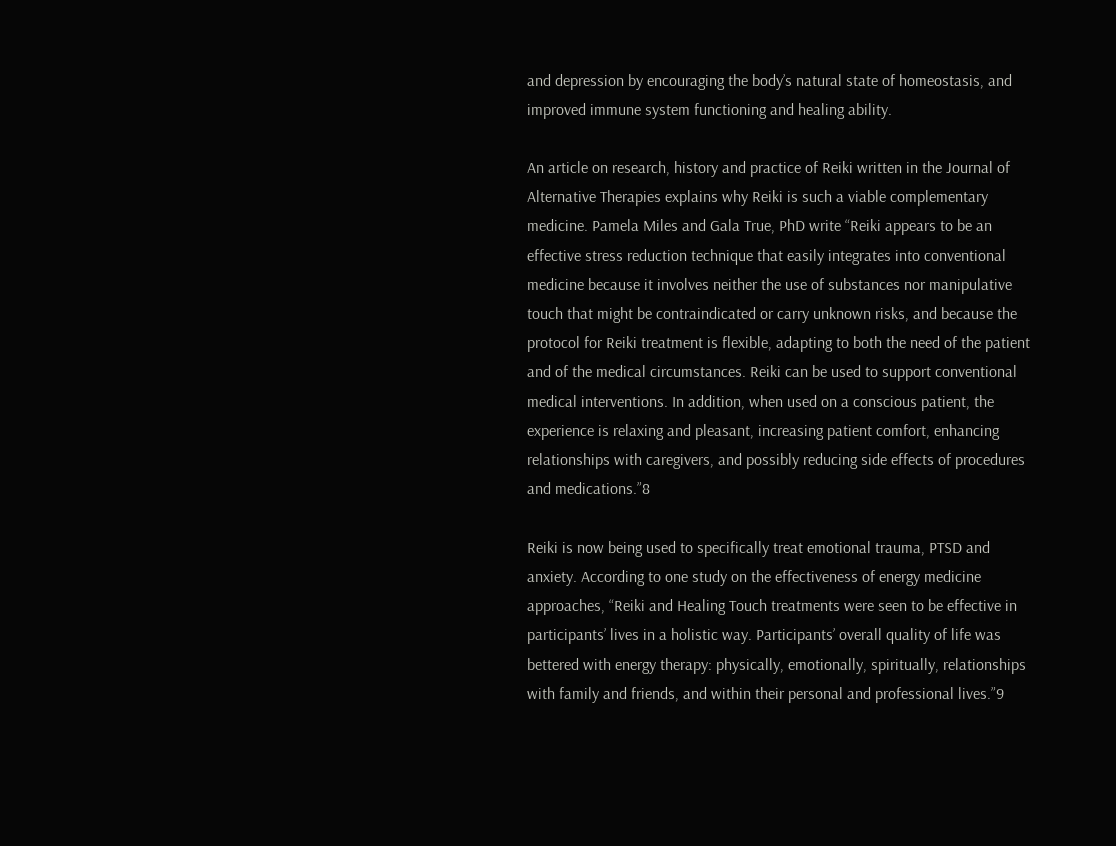and depression by encouraging the body’s natural state of homeostasis, and improved immune system functioning and healing ability.

An article on research, history and practice of Reiki written in the Journal of Alternative Therapies explains why Reiki is such a viable complementary medicine. Pamela Miles and Gala True, PhD write “Reiki appears to be an effective stress reduction technique that easily integrates into conventional medicine because it involves neither the use of substances nor manipulative touch that might be contraindicated or carry unknown risks, and because the protocol for Reiki treatment is flexible, adapting to both the need of the patient and of the medical circumstances. Reiki can be used to support conventional medical interventions. In addition, when used on a conscious patient, the experience is relaxing and pleasant, increasing patient comfort, enhancing relationships with caregivers, and possibly reducing side effects of procedures and medications.”8

Reiki is now being used to specifically treat emotional trauma, PTSD and anxiety. According to one study on the effectiveness of energy medicine approaches, “Reiki and Healing Touch treatments were seen to be effective in participants’ lives in a holistic way. Participants’ overall quality of life was bettered with energy therapy: physically, emotionally, spiritually, relationships with family and friends, and within their personal and professional lives.”9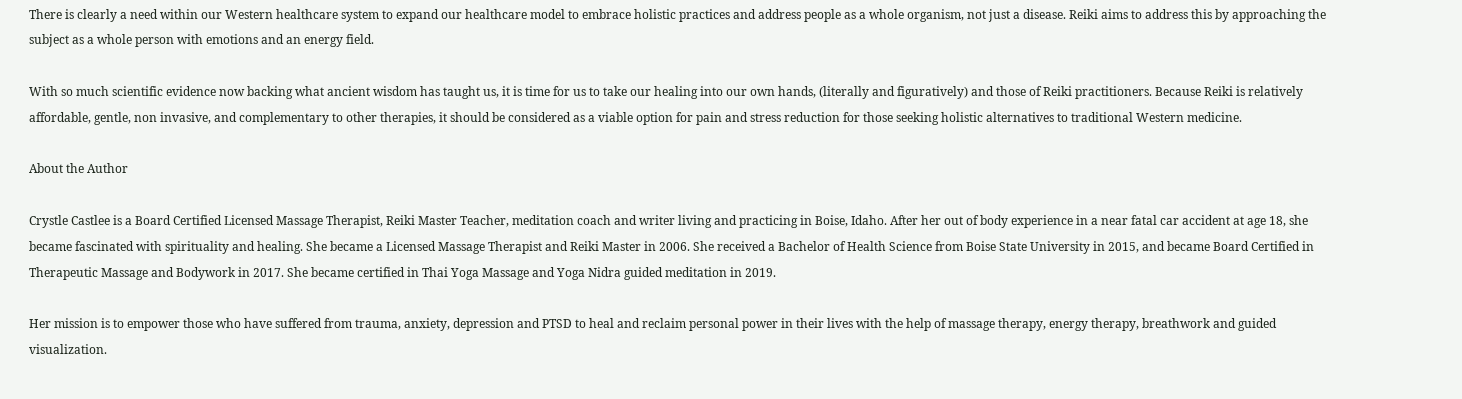There is clearly a need within our Western healthcare system to expand our healthcare model to embrace holistic practices and address people as a whole organism, not just a disease. Reiki aims to address this by approaching the subject as a whole person with emotions and an energy field.

With so much scientific evidence now backing what ancient wisdom has taught us, it is time for us to take our healing into our own hands, (literally and figuratively) and those of Reiki practitioners. Because Reiki is relatively affordable, gentle, non invasive, and complementary to other therapies, it should be considered as a viable option for pain and stress reduction for those seeking holistic alternatives to traditional Western medicine.

About the Author

Crystle Castlee is a Board Certified Licensed Massage Therapist, Reiki Master Teacher, meditation coach and writer living and practicing in Boise, Idaho. After her out of body experience in a near fatal car accident at age 18, she became fascinated with spirituality and healing. She became a Licensed Massage Therapist and Reiki Master in 2006. She received a Bachelor of Health Science from Boise State University in 2015, and became Board Certified in Therapeutic Massage and Bodywork in 2017. She became certified in Thai Yoga Massage and Yoga Nidra guided meditation in 2019.

Her mission is to empower those who have suffered from trauma, anxiety, depression and PTSD to heal and reclaim personal power in their lives with the help of massage therapy, energy therapy, breathwork and guided visualization.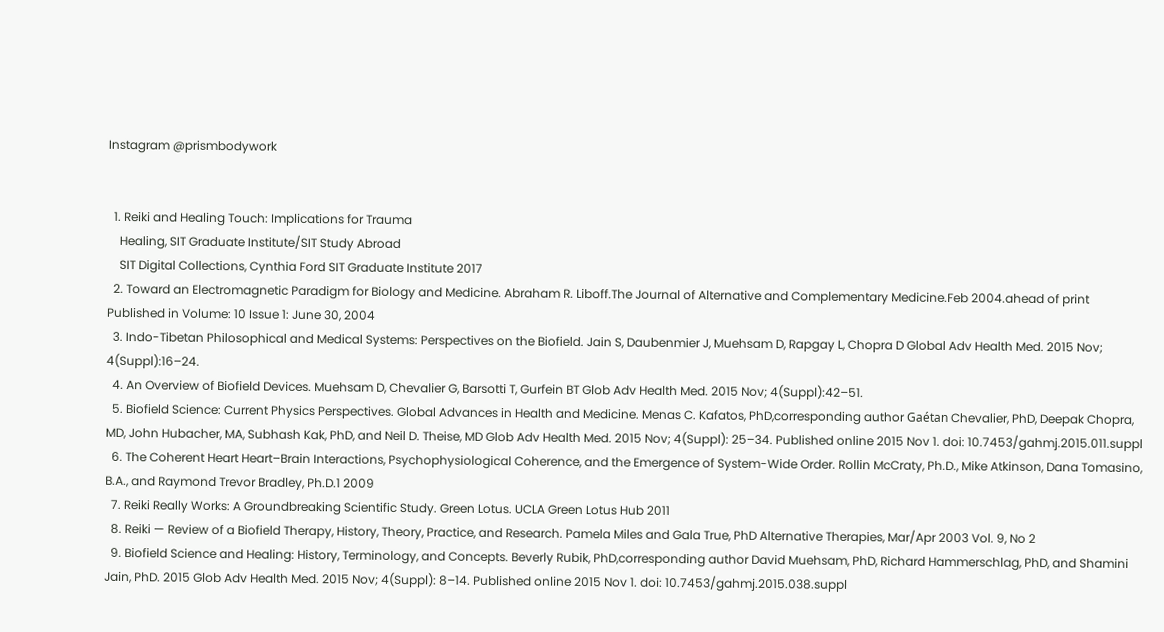Instagram @prismbodywork


  1. Reiki and Healing Touch: Implications for Trauma
    Healing, SIT Graduate Institute/SIT Study Abroad
    SIT Digital Collections, Cynthia Ford SIT Graduate Institute 2017
  2. Toward an Electromagnetic Paradigm for Biology and Medicine. Abraham R. Liboff.The Journal of Alternative and Complementary Medicine.Feb 2004.ahead of print Published in Volume: 10 Issue 1: June 30, 2004
  3. Indo-Tibetan Philosophical and Medical Systems: Perspectives on the Biofield. Jain S, Daubenmier J, Muehsam D, Rapgay L, Chopra D Global Adv Health Med. 2015 Nov; 4(Suppl):16–24.
  4. An Overview of Biofield Devices. Muehsam D, Chevalier G, Barsotti T, Gurfein BT Glob Adv Health Med. 2015 Nov; 4(Suppl):42–51.
  5. Biofield Science: Current Physics Perspectives. Global Advances in Health and Medicine. Menas C. Kafatos, PhD,corresponding author Gaétan Chevalier, PhD, Deepak Chopra, MD, John Hubacher, MA, Subhash Kak, PhD, and Neil D. Theise, MD Glob Adv Health Med. 2015 Nov; 4(Suppl): 25–34. Published online 2015 Nov 1. doi: 10.7453/gahmj.2015.011.suppl
  6. The Coherent Heart Heart–Brain Interactions, Psychophysiological Coherence, and the Emergence of System-Wide Order. Rollin McCraty, Ph.D., Mike Atkinson, Dana Tomasino, B.A., and Raymond Trevor Bradley, Ph.D.1 2009
  7. Reiki Really Works: A Groundbreaking Scientific Study. Green Lotus. UCLA Green Lotus Hub 2011
  8. Reiki — Review of a Biofield Therapy, History, Theory, Practice, and Research. Pamela Miles and Gala True, PhD Alternative Therapies, Mar/Apr 2003 Vol. 9, No 2
  9. Biofield Science and Healing: History, Terminology, and Concepts. Beverly Rubik, PhD,corresponding author David Muehsam, PhD, Richard Hammerschlag, PhD, and Shamini Jain, PhD. 2015 Glob Adv Health Med. 2015 Nov; 4(Suppl): 8–14. Published online 2015 Nov 1. doi: 10.7453/gahmj.2015.038.suppl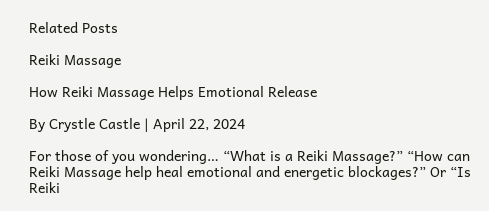Related Posts

Reiki Massage

How Reiki Massage Helps Emotional Release

By Crystle Castle | April 22, 2024

For those of you wondering… “What is a Reiki Massage?” “How can Reiki Massage help heal emotional and energetic blockages?” Or “Is Reiki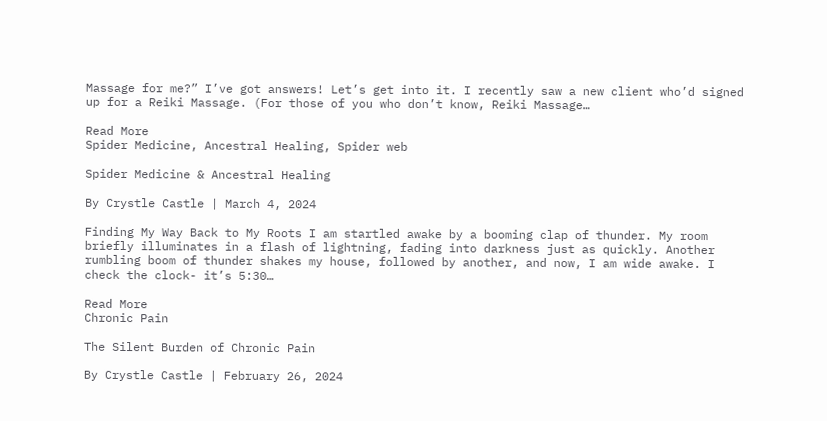Massage for me?” I’ve got answers! Let’s get into it. I recently saw a new client who’d signed up for a Reiki Massage. (For those of you who don’t know, Reiki Massage…

Read More
Spider Medicine, Ancestral Healing, Spider web

Spider Medicine & Ancestral Healing

By Crystle Castle | March 4, 2024

Finding My Way Back to My Roots I am startled awake by a booming clap of thunder. My room briefly illuminates in a flash of lightning, fading into darkness just as quickly. Another rumbling boom of thunder shakes my house, followed by another, and now, I am wide awake. I check the clock- it’s 5:30…

Read More
Chronic Pain

The Silent Burden of Chronic Pain

By Crystle Castle | February 26, 2024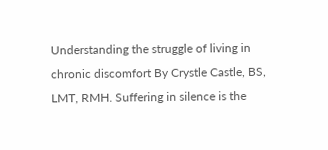Understanding the struggle of living in chronic discomfort By Crystle Castle, BS, LMT, RMH. Suffering in silence is the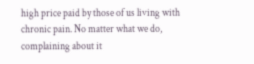high price paid by those of us living with chronic pain. No matter what we do, complaining about it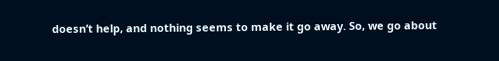doesn’t help, and nothing seems to make it go away. So, we go about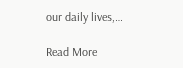our daily lives,…

Read More